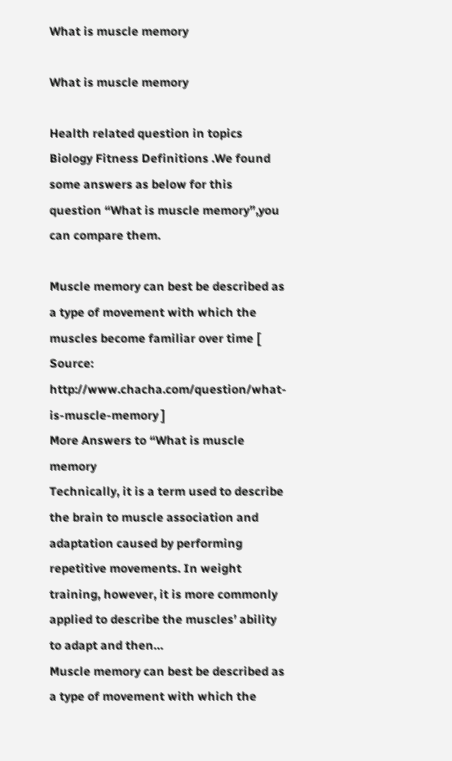What is muscle memory

What is muscle memory

Health related question in topics Biology Fitness Definitions .We found some answers as below for this question “What is muscle memory”,you can compare them.

Muscle memory can best be described as a type of movement with which the muscles become familiar over time [ Source: http://www.chacha.com/question/what-is-muscle-memory ]
More Answers to “What is muscle memory
Technically, it is a term used to describe the brain to muscle association and adaptation caused by performing repetitive movements. In weight training, however, it is more commonly applied to describe the muscles’ ability to adapt and then…
Muscle memory can best be described as a type of movement with which the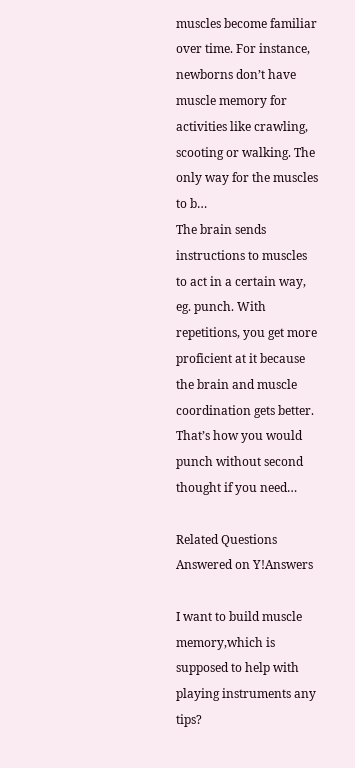muscles become familiar over time. For instance, newborns don’t have muscle memory for activities like crawling, scooting or walking. The only way for the muscles to b…
The brain sends instructions to muscles to act in a certain way, eg. punch. With repetitions, you get more proficient at it because the brain and muscle coordination gets better. That’s how you would punch without second thought if you need…

Related Questions Answered on Y!Answers

I want to build muscle memory,which is supposed to help with playing instruments any tips?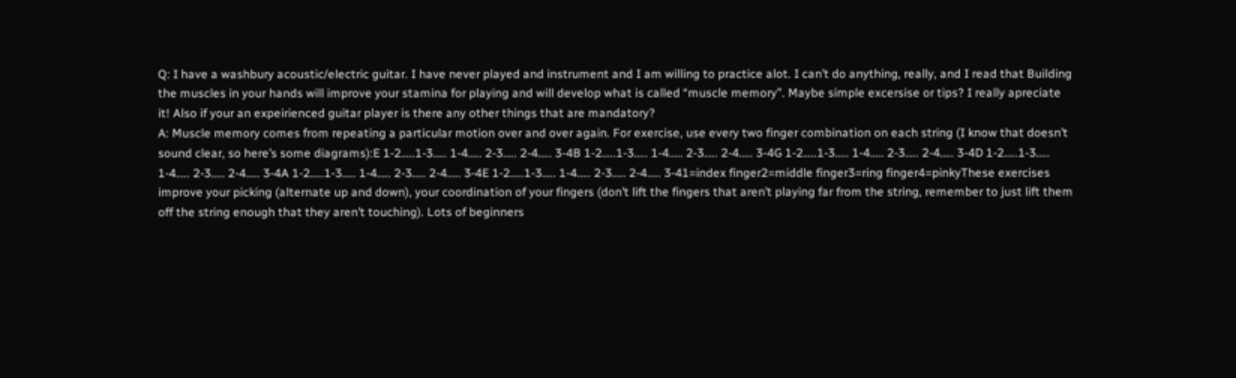Q: I have a washbury acoustic/electric guitar. I have never played and instrument and I am willing to practice alot. I can’t do anything, really, and I read that Building the muscles in your hands will improve your stamina for playing and will develop what is called “muscle memory”. Maybe simple excersise or tips? I really apreciate it! Also if your an expeirienced guitar player is there any other things that are mandatory?
A: Muscle memory comes from repeating a particular motion over and over again. For exercise, use every two finger combination on each string (I know that doesn’t sound clear, so here’s some diagrams):E 1-2…..1-3….. 1-4….. 2-3….. 2-4….. 3-4B 1-2…..1-3….. 1-4….. 2-3….. 2-4….. 3-4G 1-2…..1-3….. 1-4….. 2-3….. 2-4….. 3-4D 1-2…..1-3….. 1-4….. 2-3….. 2-4….. 3-4A 1-2…..1-3….. 1-4….. 2-3….. 2-4….. 3-4E 1-2…..1-3….. 1-4….. 2-3….. 2-4….. 3-41=index finger2=middle finger3=ring finger4=pinkyThese exercises improve your picking (alternate up and down), your coordination of your fingers (don’t lift the fingers that aren’t playing far from the string, remember to just lift them off the string enough that they aren’t touching). Lots of beginners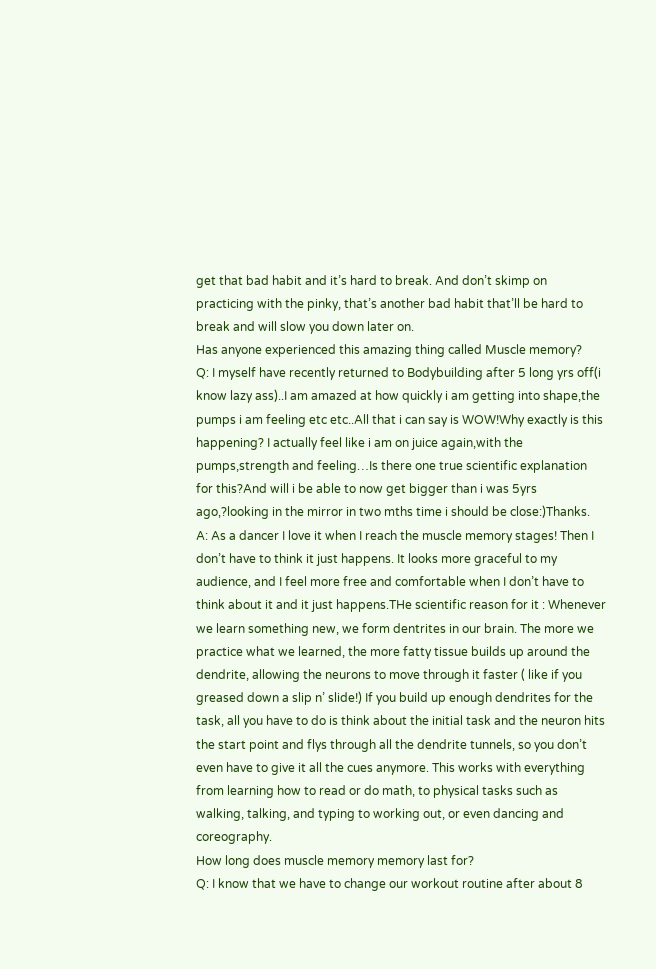get that bad habit and it’s hard to break. And don’t skimp on practicing with the pinky, that’s another bad habit that’ll be hard to break and will slow you down later on.
Has anyone experienced this amazing thing called Muscle memory?
Q: I myself have recently returned to Bodybuilding after 5 long yrs off(i know lazy ass)..I am amazed at how quickly i am getting into shape,the pumps i am feeling etc etc..All that i can say is WOW!Why exactly is this happening? I actually feel like i am on juice again,with the pumps,strength and feeling…Is there one true scientific explanation for this?And will i be able to now get bigger than i was 5yrs ago,?looking in the mirror in two mths time i should be close:)Thanks.
A: As a dancer I love it when I reach the muscle memory stages! Then I don’t have to think it just happens. It looks more graceful to my audience, and I feel more free and comfortable when I don’t have to think about it and it just happens.THe scientific reason for it : Whenever we learn something new, we form dentrites in our brain. The more we practice what we learned, the more fatty tissue builds up around the dendrite, allowing the neurons to move through it faster ( like if you greased down a slip n’ slide!) If you build up enough dendrites for the task, all you have to do is think about the initial task and the neuron hits the start point and flys through all the dendrite tunnels, so you don’t even have to give it all the cues anymore. This works with everything from learning how to read or do math, to physical tasks such as walking, talking, and typing to working out, or even dancing and coreography.
How long does muscle memory memory last for?
Q: I know that we have to change our workout routine after about 8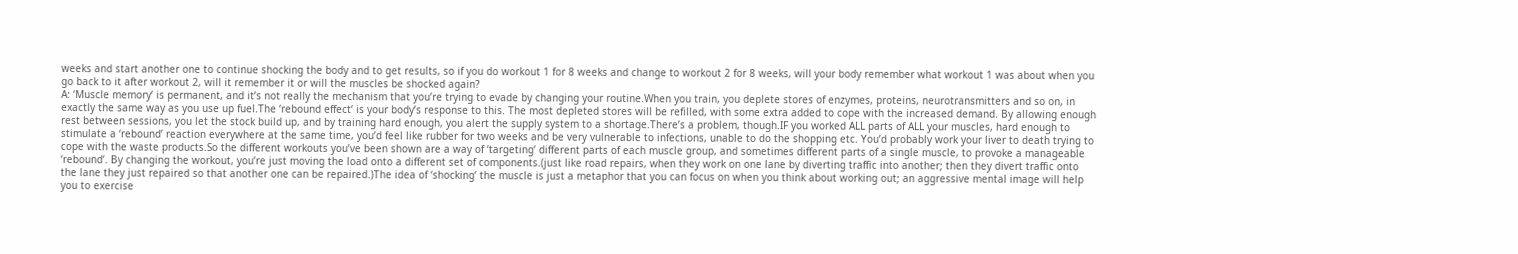weeks and start another one to continue shocking the body and to get results, so if you do workout 1 for 8 weeks and change to workout 2 for 8 weeks, will your body remember what workout 1 was about when you go back to it after workout 2, will it remember it or will the muscles be shocked again?
A: ‘Muscle memory’ is permanent, and it’s not really the mechanism that you’re trying to evade by changing your routine.When you train, you deplete stores of enzymes, proteins, neurotransmitters and so on, in exactly the same way as you use up fuel.The ‘rebound effect’ is your body’s response to this. The most depleted stores will be refilled, with some extra added to cope with the increased demand. By allowing enough rest between sessions, you let the stock build up, and by training hard enough, you alert the supply system to a shortage.There’s a problem, though.IF you worked ALL parts of ALL your muscles, hard enough to stimulate a ‘rebound’ reaction everywhere at the same time, you’d feel like rubber for two weeks and be very vulnerable to infections, unable to do the shopping etc. You’d probably work your liver to death trying to cope with the waste products.So the different workouts you’ve been shown are a way of ‘targeting’ different parts of each muscle group, and sometimes different parts of a single muscle, to provoke a manageable ‘rebound’. By changing the workout, you’re just moving the load onto a different set of components.(just like road repairs, when they work on one lane by diverting traffic into another; then they divert traffic onto the lane they just repaired so that another one can be repaired.)The idea of ‘shocking’ the muscle is just a metaphor that you can focus on when you think about working out; an aggressive mental image will help you to exercise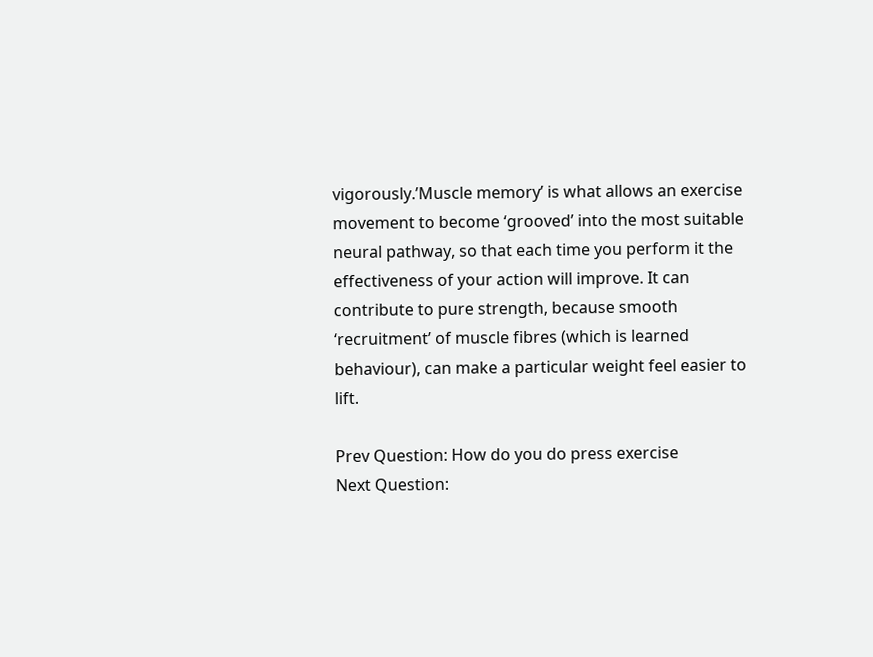vigorously.’Muscle memory’ is what allows an exercise movement to become ‘grooved’ into the most suitable neural pathway, so that each time you perform it the effectiveness of your action will improve. It can contribute to pure strength, because smooth ‘recruitment’ of muscle fibres (which is learned behaviour), can make a particular weight feel easier to lift.

Prev Question: How do you do press exercise
Next Question: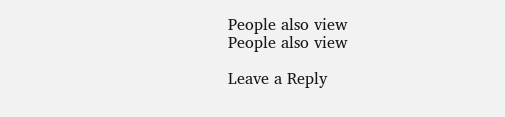People also view
People also view

Leave a Reply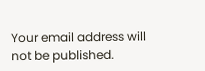Your email address will not be published.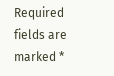Required fields are marked *